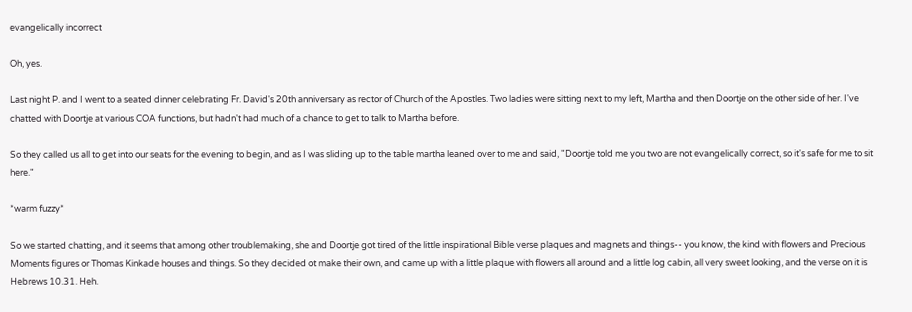evangelically incorrect

Oh, yes.

Last night P. and I went to a seated dinner celebrating Fr. David's 20th anniversary as rector of Church of the Apostles. Two ladies were sitting next to my left, Martha and then Doortje on the other side of her. I've chatted with Doortje at various COA functions, but hadn't had much of a chance to get to talk to Martha before.

So they called us all to get into our seats for the evening to begin, and as I was sliding up to the table martha leaned over to me and said, "Doortje told me you two are not evangelically correct, so it's safe for me to sit here."

*warm fuzzy*

So we started chatting, and it seems that among other troublemaking, she and Doortje got tired of the little inspirational Bible verse plaques and magnets and things-- you know, the kind with flowers and Precious Moments figures or Thomas Kinkade houses and things. So they decided ot make their own, and came up with a little plaque with flowers all around and a little log cabin, all very sweet looking, and the verse on it is Hebrews 10.31. Heh.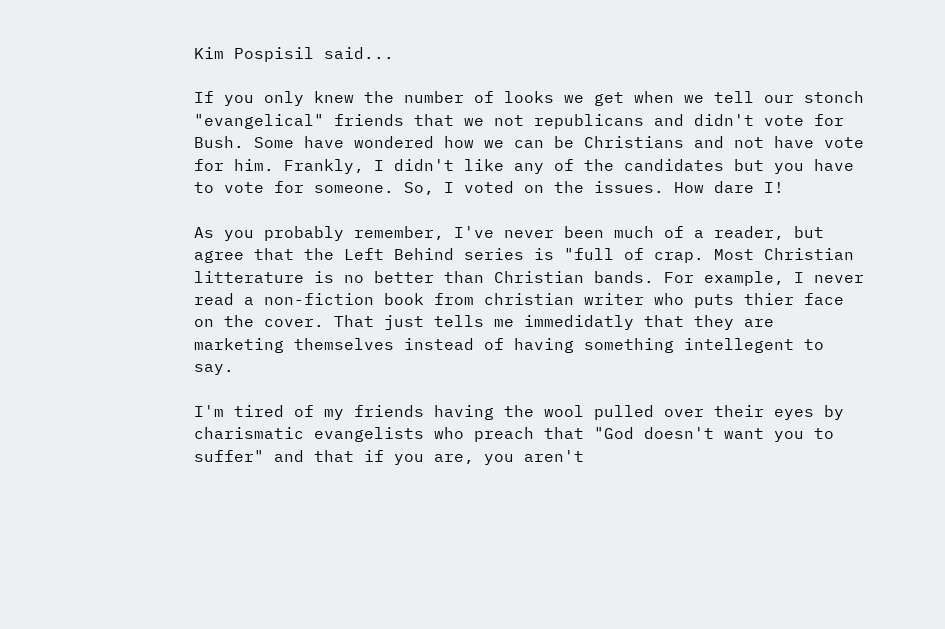Kim Pospisil said...

If you only knew the number of looks we get when we tell our stonch "evangelical" friends that we not republicans and didn't vote for Bush. Some have wondered how we can be Christians and not have vote for him. Frankly, I didn't like any of the candidates but you have to vote for someone. So, I voted on the issues. How dare I!

As you probably remember, I've never been much of a reader, but agree that the Left Behind series is "full of crap. Most Christian litterature is no better than Christian bands. For example, I never read a non-fiction book from christian writer who puts thier face on the cover. That just tells me immedidatly that they are marketing themselves instead of having something intellegent to say.

I'm tired of my friends having the wool pulled over their eyes by charismatic evangelists who preach that "God doesn't want you to suffer" and that if you are, you aren't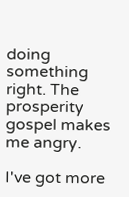doing something right. The prosperity gospel makes me angry.

I've got more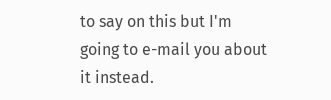to say on this but I'm going to e-mail you about it instead.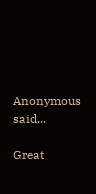Anonymous said...

Great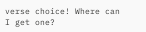verse choice! Where can I get one?